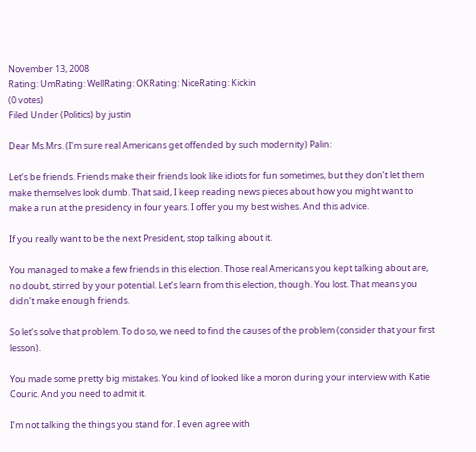November 13, 2008
Rating: UmRating: WellRating: OKRating: NiceRating: Kickin
(0 votes)
Filed Under (Politics) by justin

Dear Ms.Mrs. (I’m sure real Americans get offended by such modernity) Palin:

Let’s be friends. Friends make their friends look like idiots for fun sometimes, but they don’t let them make themselves look dumb. That said, I keep reading news pieces about how you might want to make a run at the presidency in four years. I offer you my best wishes. And this advice.

If you really want to be the next President, stop talking about it.

You managed to make a few friends in this election. Those real Americans you kept talking about are, no doubt, stirred by your potential. Let’s learn from this election, though. You lost. That means you didn’t make enough friends.

So let’s solve that problem. To do so, we need to find the causes of the problem (consider that your first lesson).

You made some pretty big mistakes. You kind of looked like a moron during your interview with Katie Couric. And you need to admit it.

I’m not talking the things you stand for. I even agree with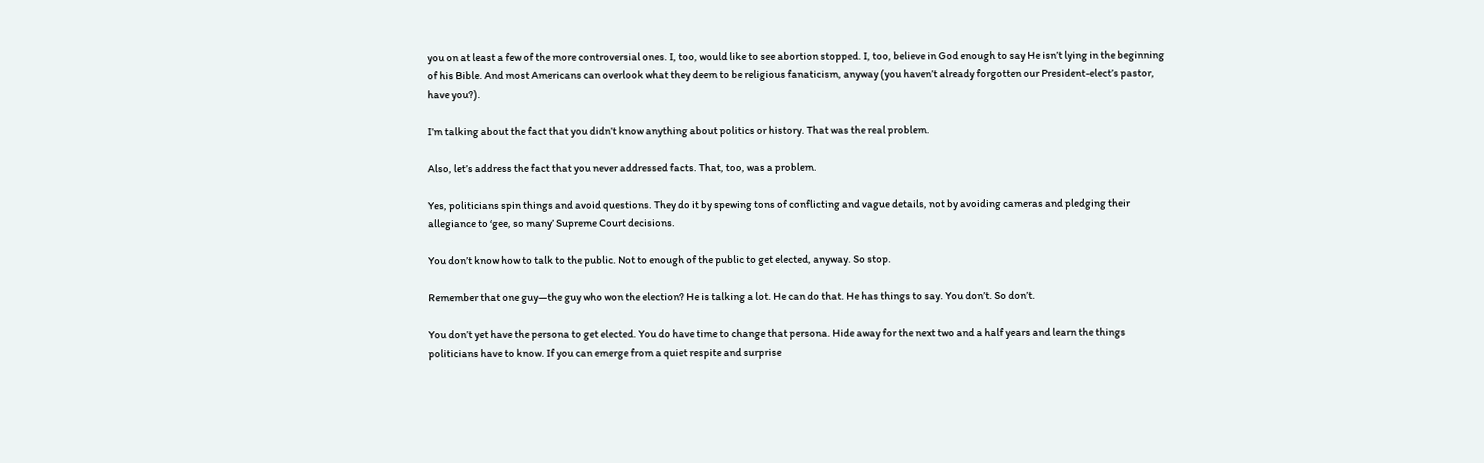you on at least a few of the more controversial ones. I, too, would like to see abortion stopped. I, too, believe in God enough to say He isn’t lying in the beginning of his Bible. And most Americans can overlook what they deem to be religious fanaticism, anyway (you haven’t already forgotten our President-elect’s pastor, have you?).

I’m talking about the fact that you didn’t know anything about politics or history. That was the real problem.

Also, let’s address the fact that you never addressed facts. That, too, was a problem.

Yes, politicians spin things and avoid questions. They do it by spewing tons of conflicting and vague details, not by avoiding cameras and pledging their allegiance to ‘gee, so many’ Supreme Court decisions.

You don’t know how to talk to the public. Not to enough of the public to get elected, anyway. So stop.

Remember that one guy—the guy who won the election? He is talking a lot. He can do that. He has things to say. You don’t. So don’t.

You don’t yet have the persona to get elected. You do have time to change that persona. Hide away for the next two and a half years and learn the things politicians have to know. If you can emerge from a quiet respite and surprise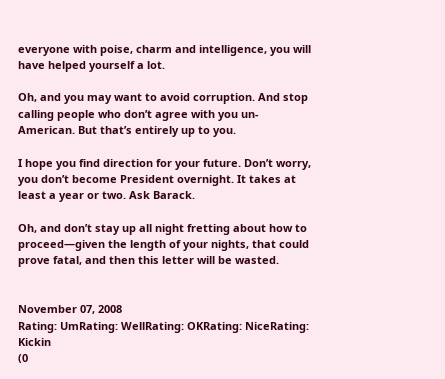everyone with poise, charm and intelligence, you will have helped yourself a lot.

Oh, and you may want to avoid corruption. And stop calling people who don’t agree with you un-American. But that’s entirely up to you.

I hope you find direction for your future. Don’t worry, you don’t become President overnight. It takes at least a year or two. Ask Barack.

Oh, and don’t stay up all night fretting about how to proceed—given the length of your nights, that could prove fatal, and then this letter will be wasted.


November 07, 2008
Rating: UmRating: WellRating: OKRating: NiceRating: Kickin
(0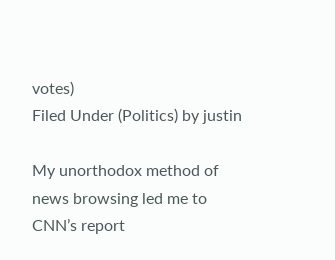votes)
Filed Under (Politics) by justin

My unorthodox method of news browsing led me to CNN’s report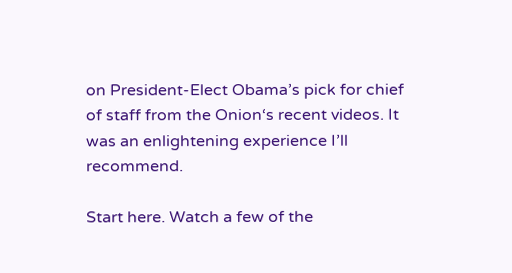on President-Elect Obama’s pick for chief of staff from the Onion‘s recent videos. It was an enlightening experience I’ll recommend.

Start here. Watch a few of the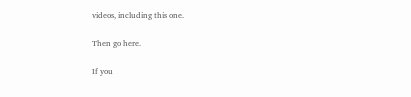videos, including this one.

Then go here.

If you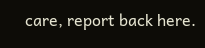care, report back here.